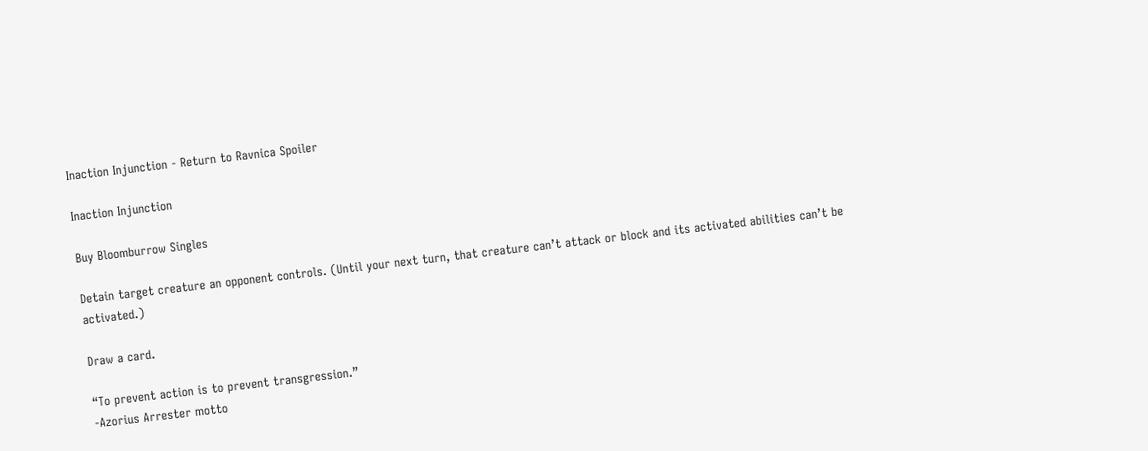Inaction Injunction - Return to Ravnica Spoiler

Inaction Injunction

Buy Bloomburrow Singles

Detain target creature an opponent controls. (Until your next turn, that creature can’t attack or block and its activated abilities can’t be activated.)

Draw a card.

“To prevent action is to prevent transgression.”
-Azorius Arrester motto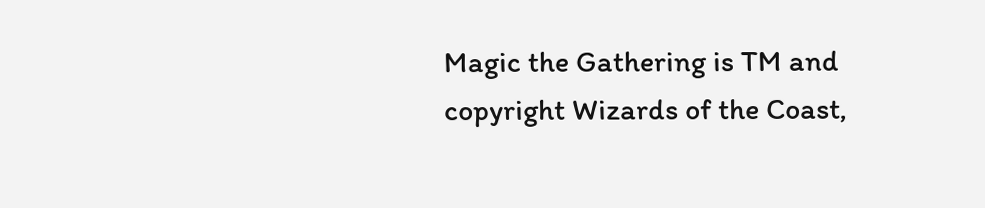Magic the Gathering is TM and copyright Wizards of the Coast,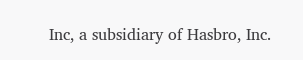Inc, a subsidiary of Hasbro, Inc.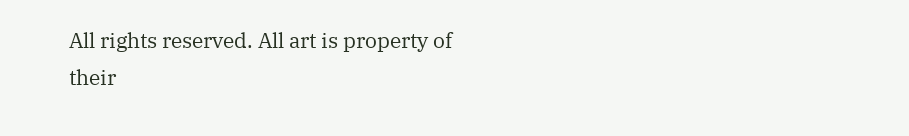All rights reserved. All art is property of their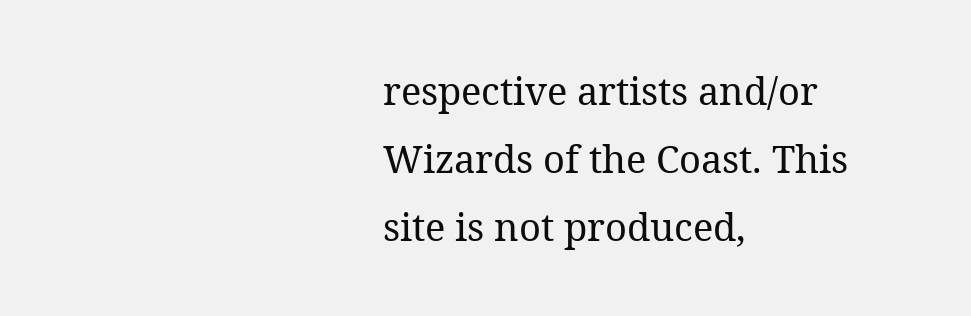respective artists and/or Wizards of the Coast. This site is not produced,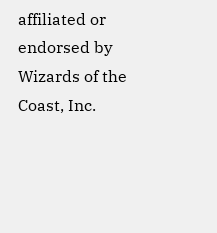affiliated or endorsed by Wizards of the Coast, Inc.